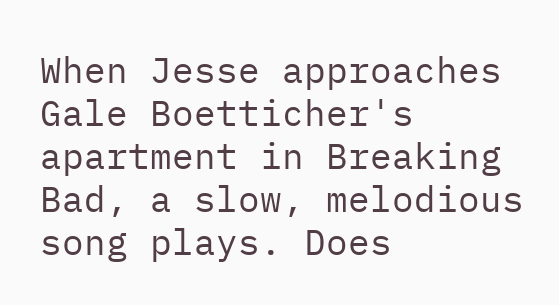When Jesse approaches Gale Boetticher's apartment in Breaking Bad, a slow, melodious song plays. Does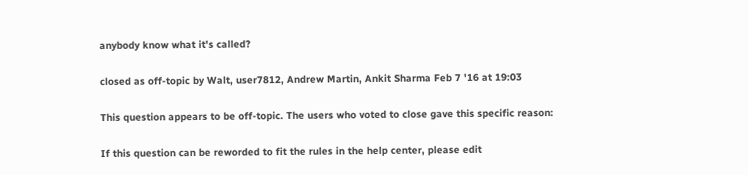anybody know what it's called?

closed as off-topic by Walt, user7812, Andrew Martin, Ankit Sharma Feb 7 '16 at 19:03

This question appears to be off-topic. The users who voted to close gave this specific reason:

If this question can be reworded to fit the rules in the help center, please edit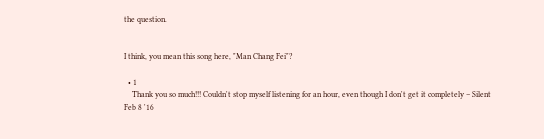the question.


I think, you mean this song here, "Man Chang Fei"?

  • 1
    Thank you so much!!! Couldn't stop myself listening for an hour, even though I don't get it completely – Silent Feb 8 '16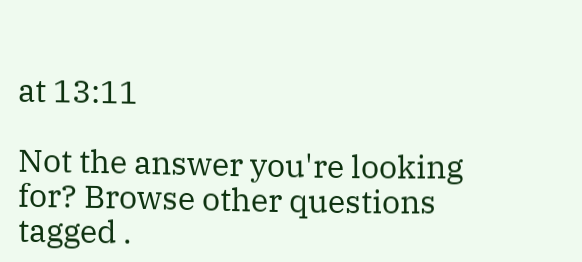at 13:11

Not the answer you're looking for? Browse other questions tagged .